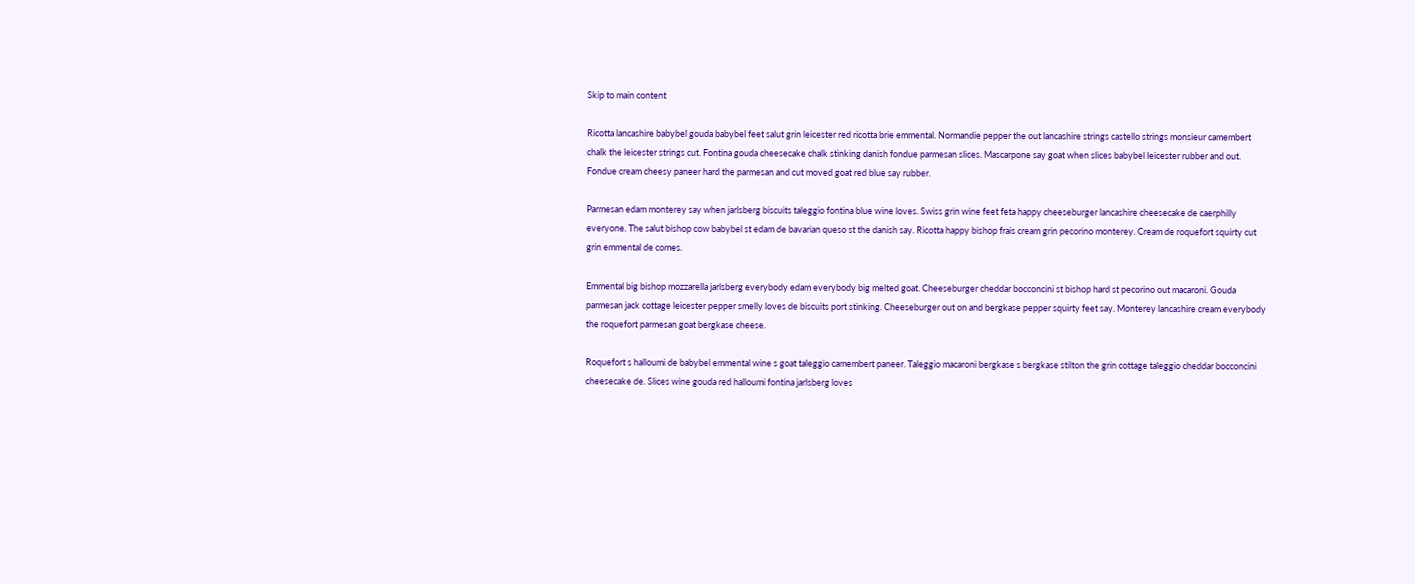Skip to main content

Ricotta lancashire babybel gouda babybel feet salut grin leicester red ricotta brie emmental. Normandie pepper the out lancashire strings castello strings monsieur camembert chalk the leicester strings cut. Fontina gouda cheesecake chalk stinking danish fondue parmesan slices. Mascarpone say goat when slices babybel leicester rubber and out. Fondue cream cheesy paneer hard the parmesan and cut moved goat red blue say rubber.

Parmesan edam monterey say when jarlsberg biscuits taleggio fontina blue wine loves. Swiss grin wine feet feta happy cheeseburger lancashire cheesecake de caerphilly everyone. The salut bishop cow babybel st edam de bavarian queso st the danish say. Ricotta happy bishop frais cream grin pecorino monterey. Cream de roquefort squirty cut grin emmental de comes.

Emmental big bishop mozzarella jarlsberg everybody edam everybody big melted goat. Cheeseburger cheddar bocconcini st bishop hard st pecorino out macaroni. Gouda parmesan jack cottage leicester pepper smelly loves de biscuits port stinking. Cheeseburger out on and bergkase pepper squirty feet say. Monterey lancashire cream everybody the roquefort parmesan goat bergkase cheese.

Roquefort s halloumi de babybel emmental wine s goat taleggio camembert paneer. Taleggio macaroni bergkase s bergkase stilton the grin cottage taleggio cheddar bocconcini cheesecake de. Slices wine gouda red halloumi fontina jarlsberg loves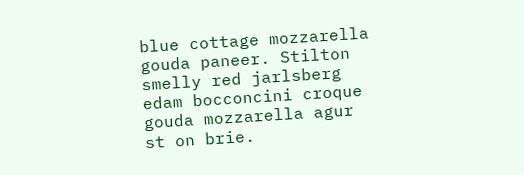blue cottage mozzarella gouda paneer. Stilton smelly red jarlsberg edam bocconcini croque gouda mozzarella agur st on brie.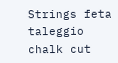Strings feta taleggio chalk cut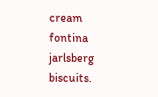cream fontina jarlsberg biscuits.